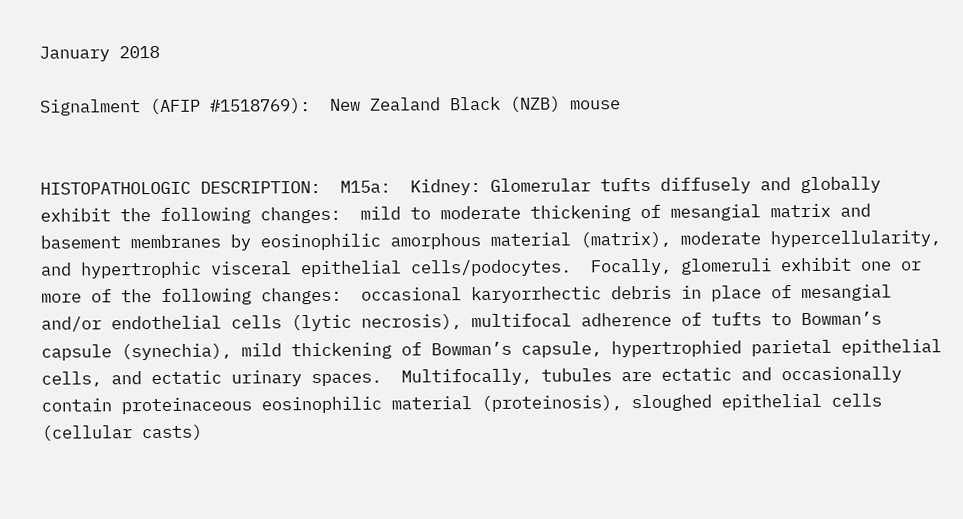January 2018

Signalment (AFIP #1518769):  New Zealand Black (NZB) mouse


HISTOPATHOLOGIC DESCRIPTION:  M15a:  Kidney: Glomerular tufts diffusely and globally exhibit the following changes:  mild to moderate thickening of mesangial matrix and basement membranes by eosinophilic amorphous material (matrix), moderate hypercellularity, and hypertrophic visceral epithelial cells/podocytes.  Focally, glomeruli exhibit one or more of the following changes:  occasional karyorrhectic debris in place of mesangial and/or endothelial cells (lytic necrosis), multifocal adherence of tufts to Bowman’s capsule (synechia), mild thickening of Bowman’s capsule, hypertrophied parietal epithelial cells, and ectatic urinary spaces.  Multifocally, tubules are ectatic and occasionally contain proteinaceous eosinophilic material (proteinosis), sloughed epithelial cells (cellular casts)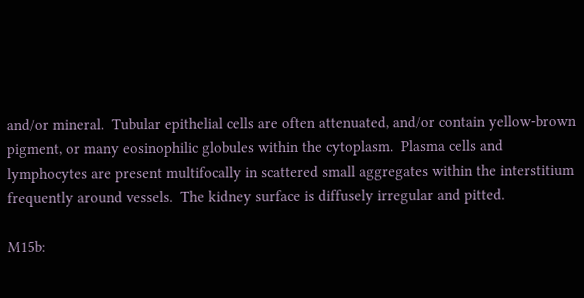and/or mineral.  Tubular epithelial cells are often attenuated, and/or contain yellow-brown pigment, or many eosinophilic globules within the cytoplasm.  Plasma cells and lymphocytes are present multifocally in scattered small aggregates within the interstitium frequently around vessels.  The kidney surface is diffusely irregular and pitted.

M15b: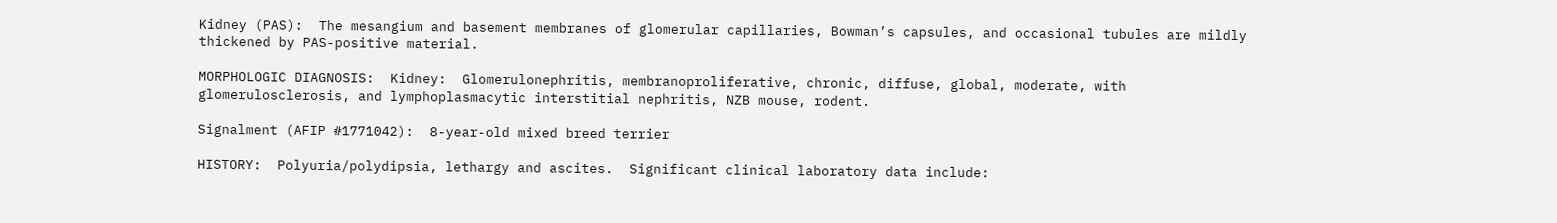Kidney (PAS):  The mesangium and basement membranes of glomerular capillaries, Bowman’s capsules, and occasional tubules are mildly thickened by PAS-positive material.

MORPHOLOGIC DIAGNOSIS:  Kidney:  Glomerulonephritis, membranoproliferative, chronic, diffuse, global, moderate, with glomerulosclerosis, and lymphoplasmacytic interstitial nephritis, NZB mouse, rodent.

Signalment (AFIP #1771042):  8-year-old mixed breed terrier

HISTORY:  Polyuria/polydipsia, lethargy and ascites.  Significant clinical laboratory data include: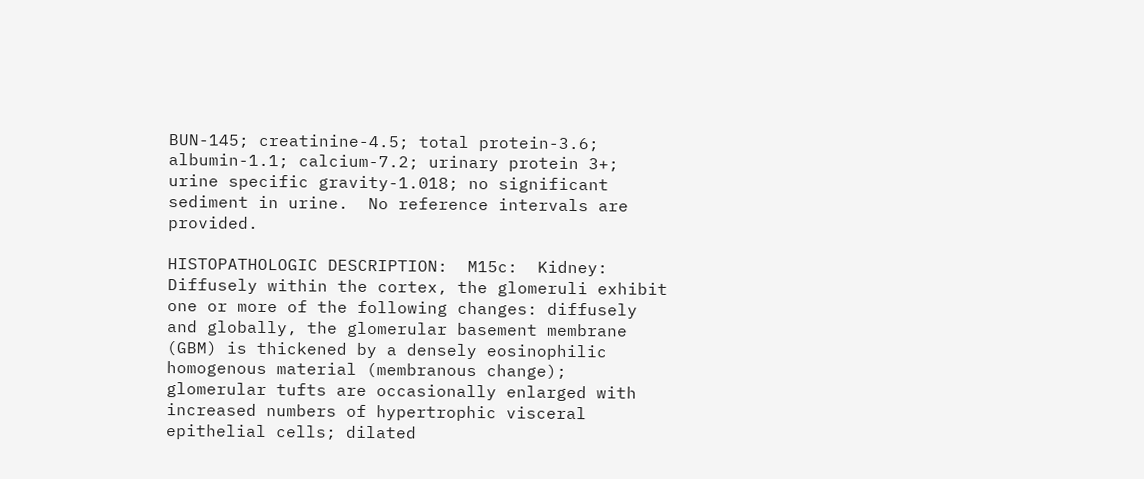BUN-145; creatinine-4.5; total protein-3.6; albumin-1.1; calcium-7.2; urinary protein 3+; urine specific gravity-1.018; no significant sediment in urine.  No reference intervals are provided.

HISTOPATHOLOGIC DESCRIPTION:  M15c:  Kidney:  Diffusely within the cortex, the glomeruli exhibit one or more of the following changes: diffusely and globally, the glomerular basement membrane (GBM) is thickened by a densely eosinophilic homogenous material (membranous change); glomerular tufts are occasionally enlarged with increased numbers of hypertrophic visceral epithelial cells; dilated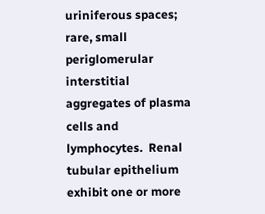uriniferous spaces; rare, small periglomerular interstitial aggregates of plasma cells and lymphocytes.  Renal tubular epithelium exhibit one or more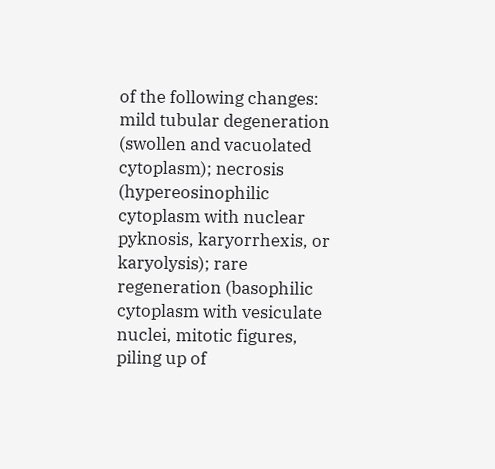of the following changes: mild tubular degeneration (swollen and vacuolated cytoplasm); necrosis (hypereosinophilic cytoplasm with nuclear pyknosis, karyorrhexis, or karyolysis); rare regeneration (basophilic cytoplasm with vesiculate nuclei, mitotic figures, piling up of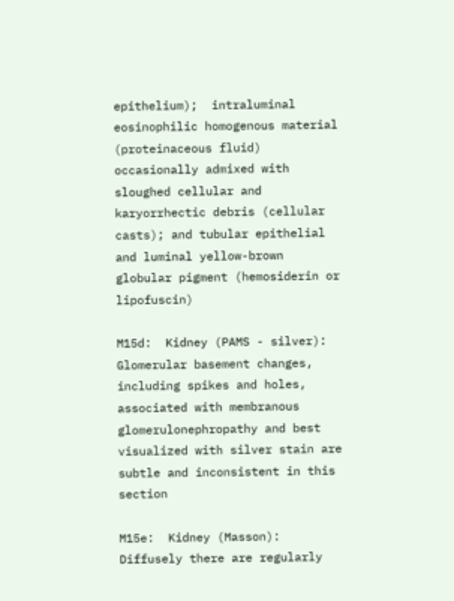epithelium);  intraluminal eosinophilic homogenous material (proteinaceous fluid) occasionally admixed with sloughed cellular and karyorrhectic debris (cellular casts); and tubular epithelial and luminal yellow-brown globular pigment (hemosiderin or lipofuscin)

M15d:  Kidney (PAMS - silver):  Glomerular basement changes, including spikes and holes, associated with membranous glomerulonephropathy and best visualized with silver stain are subtle and inconsistent in this section

M15e:  Kidney (Masson):  Diffusely there are regularly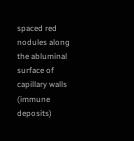spaced red nodules along the abluminal surface of capillary walls (immune deposits)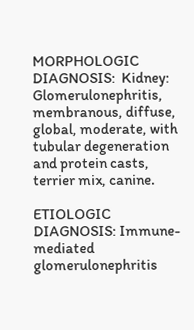MORPHOLOGIC DIAGNOSIS:  Kidney:  Glomerulonephritis, membranous, diffuse, global, moderate, with tubular degeneration and protein casts, terrier mix, canine.

ETIOLOGIC DIAGNOSIS: Immune-mediated glomerulonephritis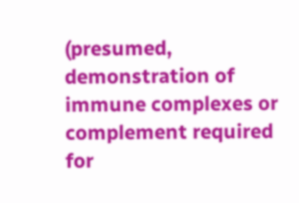(presumed, demonstration of immune complexes or complement required for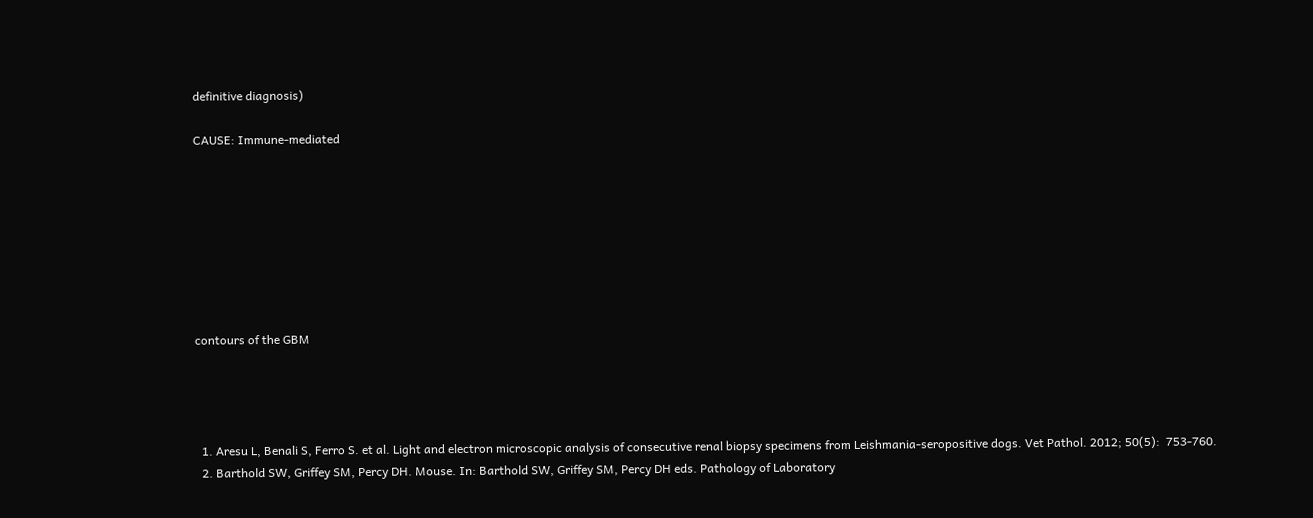definitive diagnosis)

CAUSE: Immune-mediated








contours of the GBM




  1. Aresu L, Benali S, Ferro S. et al. Light and electron microscopic analysis of consecutive renal biopsy specimens from Leishmania-seropositive dogs. Vet Pathol. 2012; 50(5):  753-760.
  2. Barthold SW, Griffey SM, Percy DH. Mouse. In: Barthold SW, Griffey SM, Percy DH eds. Pathology of Laboratory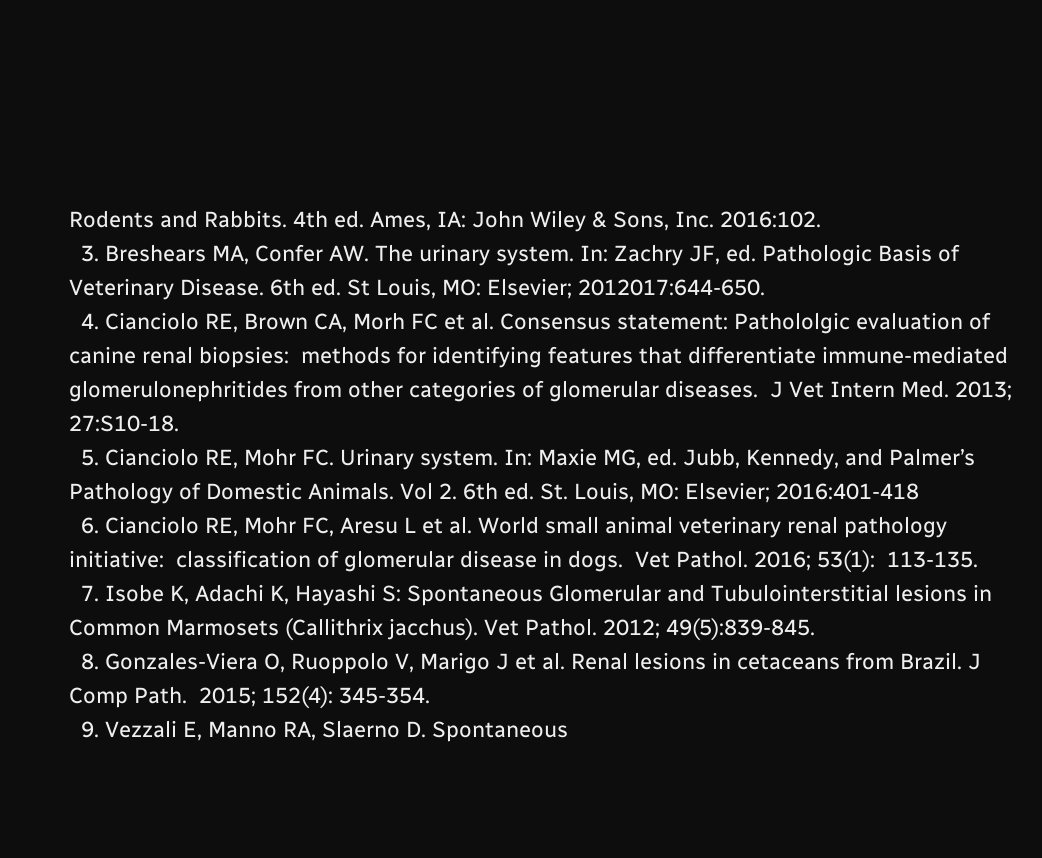Rodents and Rabbits. 4th ed. Ames, IA: John Wiley & Sons, Inc. 2016:102.
  3. Breshears MA, Confer AW. The urinary system. In: Zachry JF, ed. Pathologic Basis of Veterinary Disease. 6th ed. St Louis, MO: Elsevier; 2012017:644-650.
  4. Cianciolo RE, Brown CA, Morh FC et al. Consensus statement: Pathololgic evaluation of canine renal biopsies:  methods for identifying features that differentiate immune-mediated glomerulonephritides from other categories of glomerular diseases.  J Vet Intern Med. 2013; 27:S10-18.
  5. Cianciolo RE, Mohr FC. Urinary system. In: Maxie MG, ed. Jubb, Kennedy, and Palmer’s Pathology of Domestic Animals. Vol 2. 6th ed. St. Louis, MO: Elsevier; 2016:401-418
  6. Cianciolo RE, Mohr FC, Aresu L et al. World small animal veterinary renal pathology initiative:  classification of glomerular disease in dogs.  Vet Pathol. 2016; 53(1):  113-135.
  7. Isobe K, Adachi K, Hayashi S: Spontaneous Glomerular and Tubulointerstitial lesions in Common Marmosets (Callithrix jacchus). Vet Pathol. 2012; 49(5):839-845.
  8. Gonzales-Viera O, Ruoppolo V, Marigo J et al. Renal lesions in cetaceans from Brazil. J Comp Path.  2015; 152(4): 345-354.
  9. Vezzali E, Manno RA, Slaerno D. Spontaneous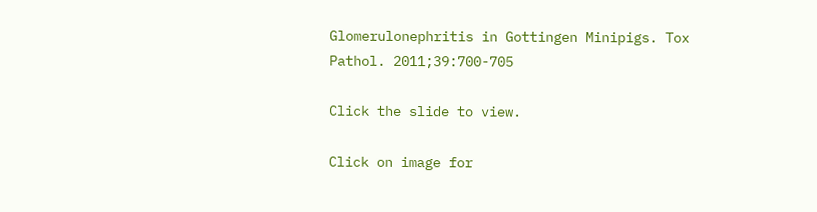Glomerulonephritis in Gottingen Minipigs. Tox Pathol. 2011;39:700-705

Click the slide to view.

Click on image for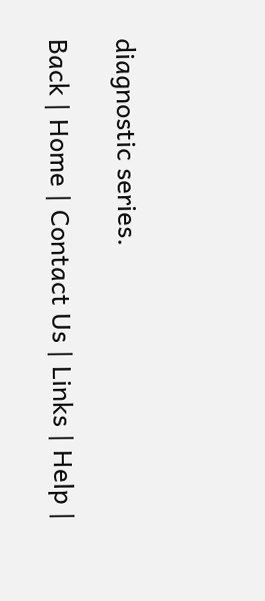diagnostic series.

Back | Home | Contact Us | Links | Help |